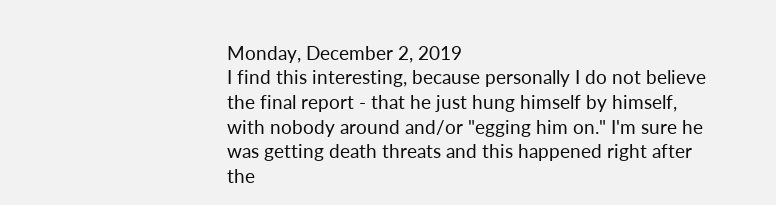Monday, December 2, 2019
I find this interesting, because personally I do not believe the final report - that he just hung himself by himself, with nobody around and/or "egging him on." I'm sure he was getting death threats and this happened right after the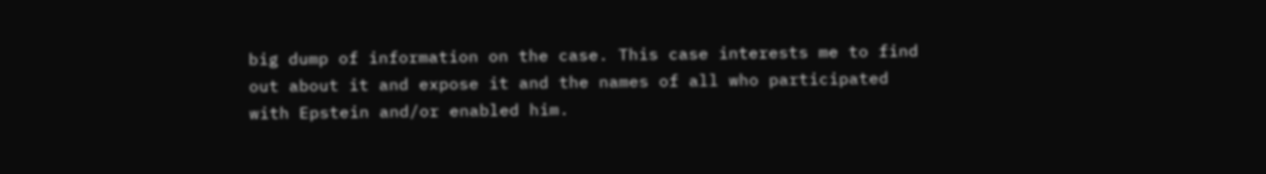big dump of information on the case. This case interests me to find out about it and expose it and the names of all who participated with Epstein and/or enabled him.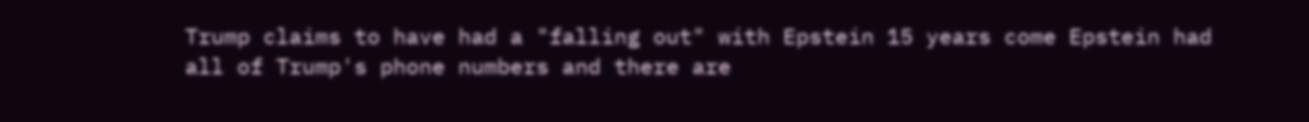Trump claims to have had a "falling out" with Epstein 15 years come Epstein had all of Trump's phone numbers and there are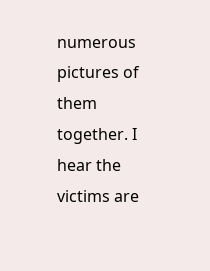numerous pictures of them together. I hear the victims are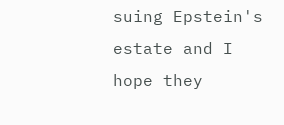suing Epstein's estate and I hope they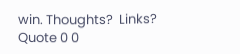win. Thoughts?  Links?
Quote 0 0